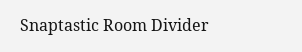Snaptastic Room Divider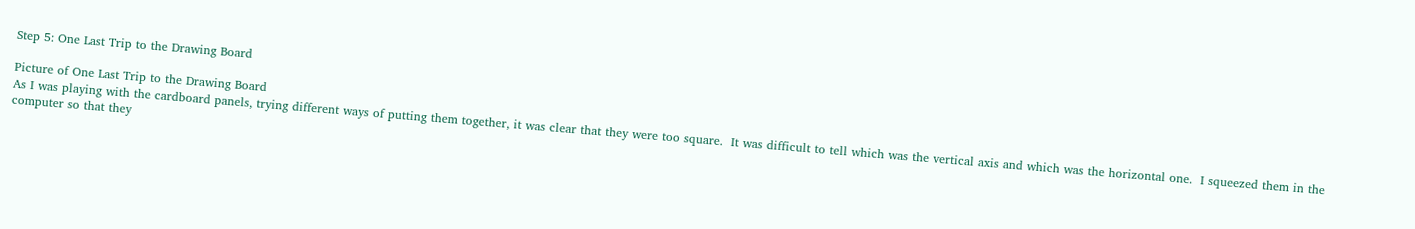Step 5: One Last Trip to the Drawing Board

Picture of One Last Trip to the Drawing Board
As I was playing with the cardboard panels, trying different ways of putting them together, it was clear that they were too square.  It was difficult to tell which was the vertical axis and which was the horizontal one.  I squeezed them in the computer so that they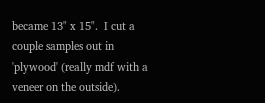became 13" x 15".  I cut a couple samples out in 'plywood' (really mdf with a veneer on the outside).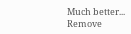Much better...
Remove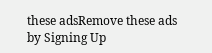these adsRemove these ads by Signing Up